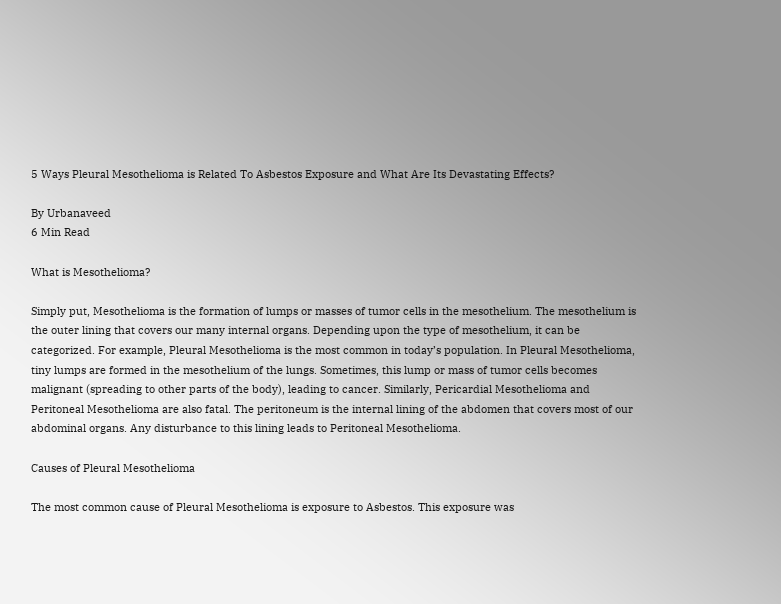5 Ways Pleural Mesothelioma is Related To Asbestos Exposure and What Are Its Devastating Effects?

By Urbanaveed
6 Min Read

What is Mesothelioma?

Simply put, Mesothelioma is the formation of lumps or masses of tumor cells in the mesothelium. The mesothelium is the outer lining that covers our many internal organs. Depending upon the type of mesothelium, it can be categorized. For example, Pleural Mesothelioma is the most common in today’s population. In Pleural Mesothelioma, tiny lumps are formed in the mesothelium of the lungs. Sometimes, this lump or mass of tumor cells becomes malignant (spreading to other parts of the body), leading to cancer. Similarly, Pericardial Mesothelioma and Peritoneal Mesothelioma are also fatal. The peritoneum is the internal lining of the abdomen that covers most of our abdominal organs. Any disturbance to this lining leads to Peritoneal Mesothelioma.

Causes of Pleural Mesothelioma

The most common cause of Pleural Mesothelioma is exposure to Asbestos. This exposure was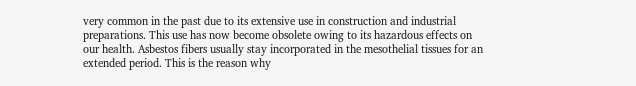very common in the past due to its extensive use in construction and industrial preparations. This use has now become obsolete owing to its hazardous effects on our health. Asbestos fibers usually stay incorporated in the mesothelial tissues for an extended period. This is the reason why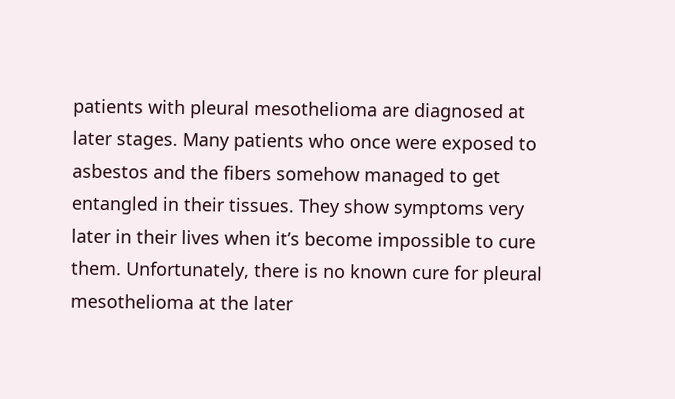patients with pleural mesothelioma are diagnosed at later stages. Many patients who once were exposed to asbestos and the fibers somehow managed to get entangled in their tissues. They show symptoms very later in their lives when it’s become impossible to cure them. Unfortunately, there is no known cure for pleural mesothelioma at the later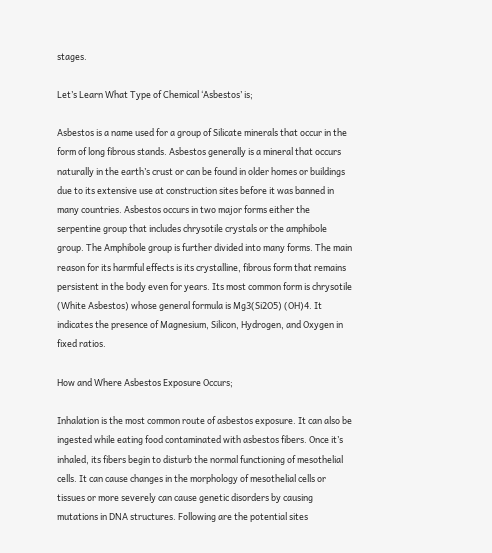stages.

Let’s Learn What Type of Chemical ‘Asbestos’ is;

Asbestos is a name used for a group of Silicate minerals that occur in the form of long fibrous stands. Asbestos generally is a mineral that occurs naturally in the earth’s crust or can be found in older homes or buildings due to its extensive use at construction sites before it was banned in many countries. Asbestos occurs in two major forms either the serpentine group that includes chrysotile crystals or the amphibole group. The Amphibole group is further divided into many forms. The main reason for its harmful effects is its crystalline, fibrous form that remains persistent in the body even for years. Its most common form is chrysotile (White Asbestos) whose general formula is Mg3(Si2O5) (OH)4. It indicates the presence of Magnesium, Silicon, Hydrogen, and Oxygen in fixed ratios.

How and Where Asbestos Exposure Occurs;

Inhalation is the most common route of asbestos exposure. It can also be ingested while eating food contaminated with asbestos fibers. Once it’s inhaled, its fibers begin to disturb the normal functioning of mesothelial cells. It can cause changes in the morphology of mesothelial cells or tissues or more severely can cause genetic disorders by causing mutations in DNA structures. Following are the potential sites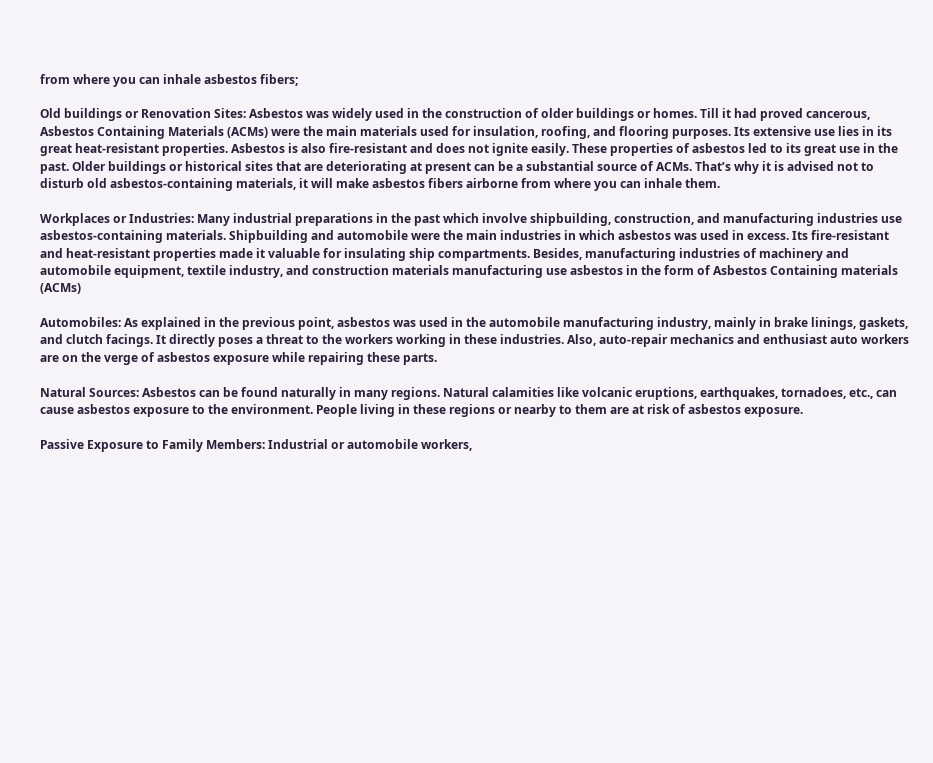from where you can inhale asbestos fibers;

Old buildings or Renovation Sites: Asbestos was widely used in the construction of older buildings or homes. Till it had proved cancerous, Asbestos Containing Materials (ACMs) were the main materials used for insulation, roofing, and flooring purposes. Its extensive use lies in its great heat-resistant properties. Asbestos is also fire-resistant and does not ignite easily. These properties of asbestos led to its great use in the past. Older buildings or historical sites that are deteriorating at present can be a substantial source of ACMs. That’s why it is advised not to disturb old asbestos-containing materials, it will make asbestos fibers airborne from where you can inhale them.

Workplaces or Industries: Many industrial preparations in the past which involve shipbuilding, construction, and manufacturing industries use asbestos-containing materials. Shipbuilding and automobile were the main industries in which asbestos was used in excess. Its fire-resistant and heat-resistant properties made it valuable for insulating ship compartments. Besides, manufacturing industries of machinery and automobile equipment, textile industry, and construction materials manufacturing use asbestos in the form of Asbestos Containing materials (ACMs)

Automobiles: As explained in the previous point, asbestos was used in the automobile manufacturing industry, mainly in brake linings, gaskets, and clutch facings. It directly poses a threat to the workers working in these industries. Also, auto-repair mechanics and enthusiast auto workers are on the verge of asbestos exposure while repairing these parts.

Natural Sources: Asbestos can be found naturally in many regions. Natural calamities like volcanic eruptions, earthquakes, tornadoes, etc., can cause asbestos exposure to the environment. People living in these regions or nearby to them are at risk of asbestos exposure.

Passive Exposure to Family Members: Industrial or automobile workers,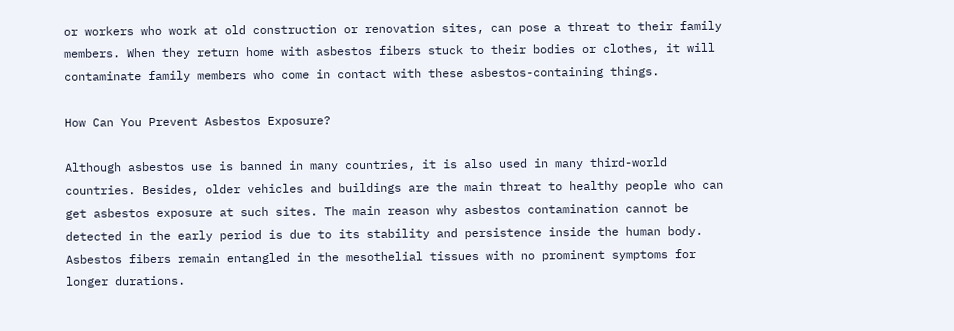or workers who work at old construction or renovation sites, can pose a threat to their family members. When they return home with asbestos fibers stuck to their bodies or clothes, it will contaminate family members who come in contact with these asbestos-containing things.

How Can You Prevent Asbestos Exposure?

Although asbestos use is banned in many countries, it is also used in many third-world countries. Besides, older vehicles and buildings are the main threat to healthy people who can get asbestos exposure at such sites. The main reason why asbestos contamination cannot be detected in the early period is due to its stability and persistence inside the human body. Asbestos fibers remain entangled in the mesothelial tissues with no prominent symptoms for longer durations.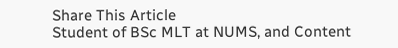Share This Article
Student of BSc MLT at NUMS, and Content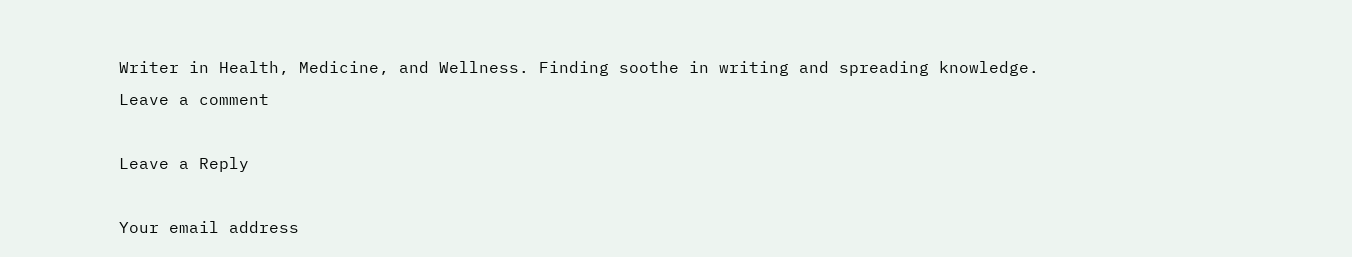Writer in Health, Medicine, and Wellness. Finding soothe in writing and spreading knowledge.
Leave a comment

Leave a Reply

Your email address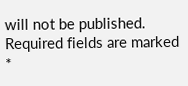will not be published. Required fields are marked *